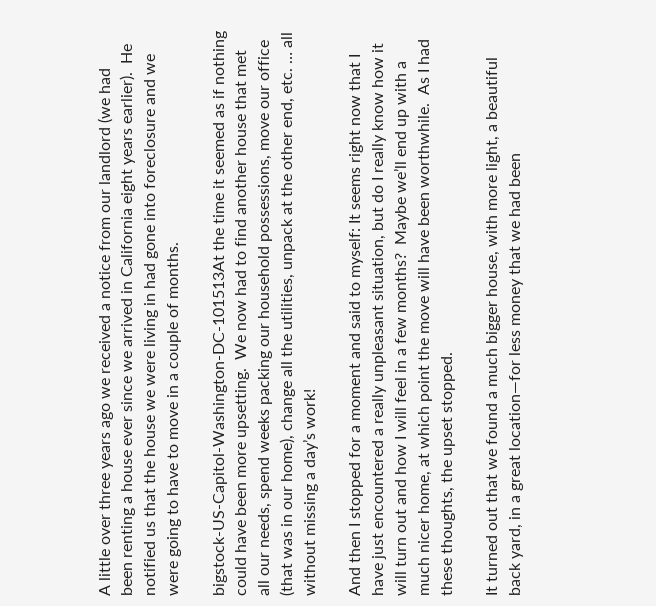A little over three years ago we received a notice from our landlord (we had been renting a house ever since we arrived in California eight years earlier).  He notified us that the house we were living in had gone into foreclosure and we were going to have to move in a couple of months.

bigstock-US-Capitol-Washington-DC-101513At the time it seemed as if nothing could have been more upsetting.  We now had to find another house that met all our needs, spend weeks packing our household possessions, move our office (that was in our home), change all the utilities, unpack at the other end, etc. … all without missing a day’s work!

And then I stopped for a moment and said to myself: It seems right now that I have just encountered a really unpleasant situation, but do I really know how it will turn out and how I will feel in a few months?  Maybe we’ll end up with a much nicer home, at which point the move will have been worthwhile.  As I had these thoughts, the upset stopped.

It turned out that we found a much bigger house, with more light, a beautiful back yard, in a great location—for less money that we had been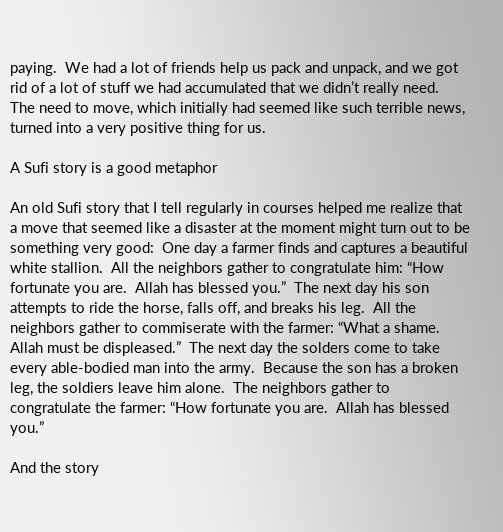paying.  We had a lot of friends help us pack and unpack, and we got rid of a lot of stuff we had accumulated that we didn’t really need.  The need to move, which initially had seemed like such terrible news, turned into a very positive thing for us.

A Sufi story is a good metaphor

An old Sufi story that I tell regularly in courses helped me realize that a move that seemed like a disaster at the moment might turn out to be something very good:  One day a farmer finds and captures a beautiful white stallion.  All the neighbors gather to congratulate him: “How fortunate you are.  Allah has blessed you.”  The next day his son attempts to ride the horse, falls off, and breaks his leg.  All the neighbors gather to commiserate with the farmer: “What a shame.  Allah must be displeased.”  The next day the solders come to take every able-bodied man into the army.  Because the son has a broken leg, the soldiers leave him alone.  The neighbors gather to congratulate the farmer: “How fortunate you are.  Allah has blessed you.”

And the story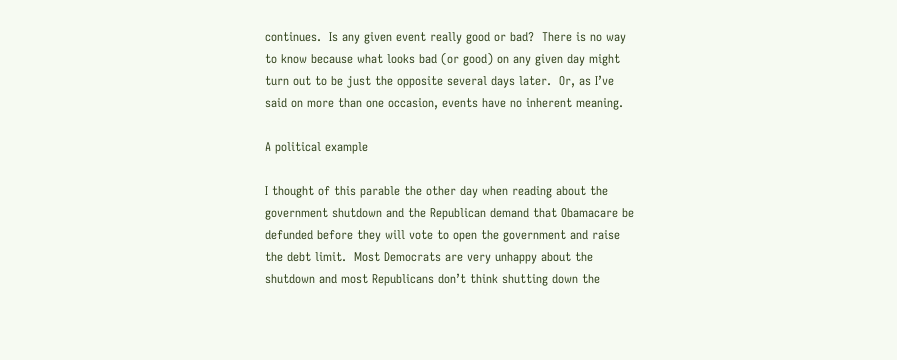continues.  Is any given event really good or bad?  There is no way to know because what looks bad (or good) on any given day might turn out to be just the opposite several days later.  Or, as I’ve said on more than one occasion, events have no inherent meaning.

A political example

I thought of this parable the other day when reading about the government shutdown and the Republican demand that Obamacare be defunded before they will vote to open the government and raise the debt limit.  Most Democrats are very unhappy about the shutdown and most Republicans don’t think shutting down the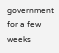government for a few weeks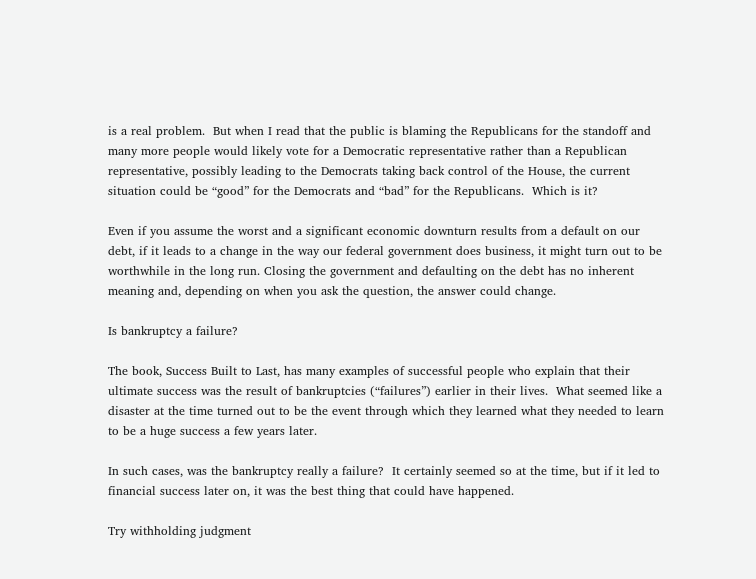is a real problem.  But when I read that the public is blaming the Republicans for the standoff and many more people would likely vote for a Democratic representative rather than a Republican representative, possibly leading to the Democrats taking back control of the House, the current situation could be “good” for the Democrats and “bad” for the Republicans.  Which is it?

Even if you assume the worst and a significant economic downturn results from a default on our debt, if it leads to a change in the way our federal government does business, it might turn out to be worthwhile in the long run. Closing the government and defaulting on the debt has no inherent meaning and, depending on when you ask the question, the answer could change.

Is bankruptcy a failure?

The book, Success Built to Last, has many examples of successful people who explain that their ultimate success was the result of bankruptcies (“failures”) earlier in their lives.  What seemed like a disaster at the time turned out to be the event through which they learned what they needed to learn to be a huge success a few years later.

In such cases, was the bankruptcy really a failure?  It certainly seemed so at the time, but if it led to financial success later on, it was the best thing that could have happened.

Try withholding judgment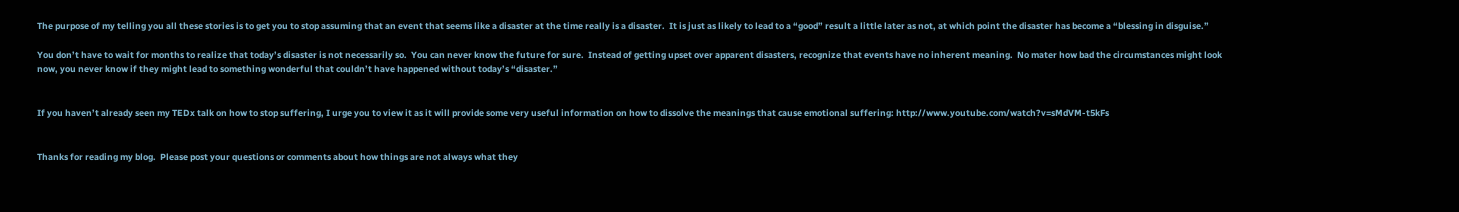The purpose of my telling you all these stories is to get you to stop assuming that an event that seems like a disaster at the time really is a disaster.  It is just as likely to lead to a “good” result a little later as not, at which point the disaster has become a “blessing in disguise.”

You don’t have to wait for months to realize that today’s disaster is not necessarily so.  You can never know the future for sure.  Instead of getting upset over apparent disasters, recognize that events have no inherent meaning.  No mater how bad the circumstances might look now, you never know if they might lead to something wonderful that couldn’t have happened without today’s “disaster.”


If you haven’t already seen my TEDx talk on how to stop suffering, I urge you to view it as it will provide some very useful information on how to dissolve the meanings that cause emotional suffering: http://www.youtube.com/watch?v=sMdVM-t5kFs


Thanks for reading my blog.  Please post your questions or comments about how things are not always what they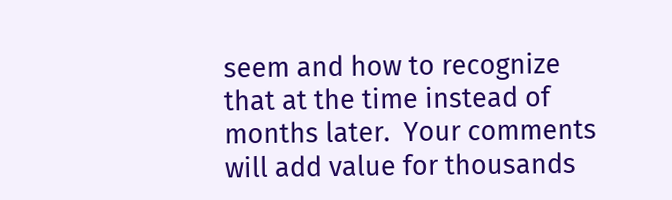seem and how to recognize that at the time instead of months later.  Your comments will add value for thousands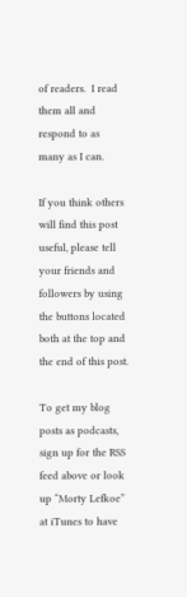of readers.  I read them all and respond to as many as I can.

If you think others will find this post useful, please tell your friends and followers by using the buttons located both at the top and the end of this post.

To get my blog posts as podcasts, sign up for the RSS feed above or look up “Morty Lefkoe” at iTunes to have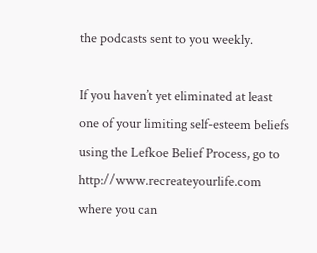the podcasts sent to you weekly.

If you haven’t yet eliminated at least one of your limiting self-esteem beliefs using the Lefkoe Belief Process, go to http://www.recreateyourlife.com where you can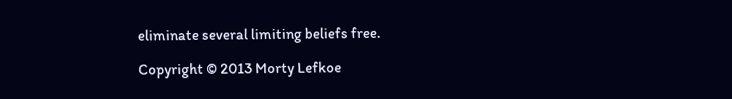eliminate several limiting beliefs free.

Copyright © 2013 Morty Lefkoe